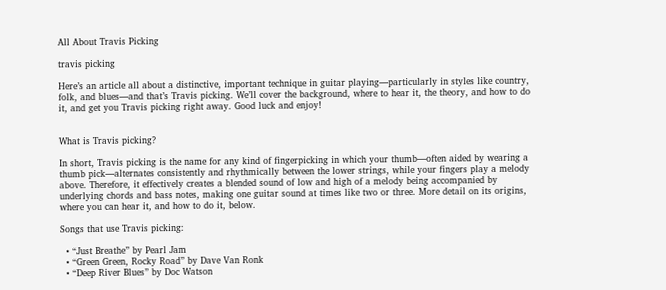All About Travis Picking

travis picking

Here’s an article all about a distinctive, important technique in guitar playing—particularly in styles like country, folk, and blues—and that’s Travis picking. We’ll cover the background, where to hear it, the theory, and how to do it, and get you Travis picking right away. Good luck and enjoy!


What is Travis picking?

In short, Travis picking is the name for any kind of fingerpicking in which your thumb—often aided by wearing a thumb pick—alternates consistently and rhythmically between the lower strings, while your fingers play a melody above. Therefore, it effectively creates a blended sound of low and high of a melody being accompanied by underlying chords and bass notes, making one guitar sound at times like two or three. More detail on its origins, where you can hear it, and how to do it, below.

Songs that use Travis picking:

  • “Just Breathe” by Pearl Jam
  • “Green Green, Rocky Road” by Dave Van Ronk
  • “Deep River Blues” by Doc Watson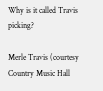Why is it called Travis picking?

Merle Travis (courtesy Country Music Hall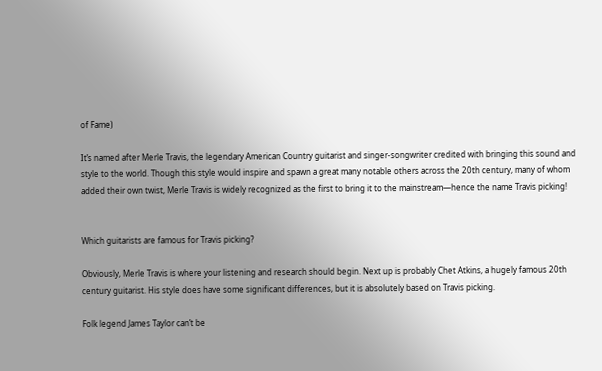of Fame)

It’s named after Merle Travis, the legendary American Country guitarist and singer-songwriter credited with bringing this sound and style to the world. Though this style would inspire and spawn a great many notable others across the 20th century, many of whom added their own twist, Merle Travis is widely recognized as the first to bring it to the mainstream—hence the name Travis picking!


Which guitarists are famous for Travis picking?

Obviously, Merle Travis is where your listening and research should begin. Next up is probably Chet Atkins, a hugely famous 20th century guitarist. His style does have some significant differences, but it is absolutely based on Travis picking.

Folk legend James Taylor can’t be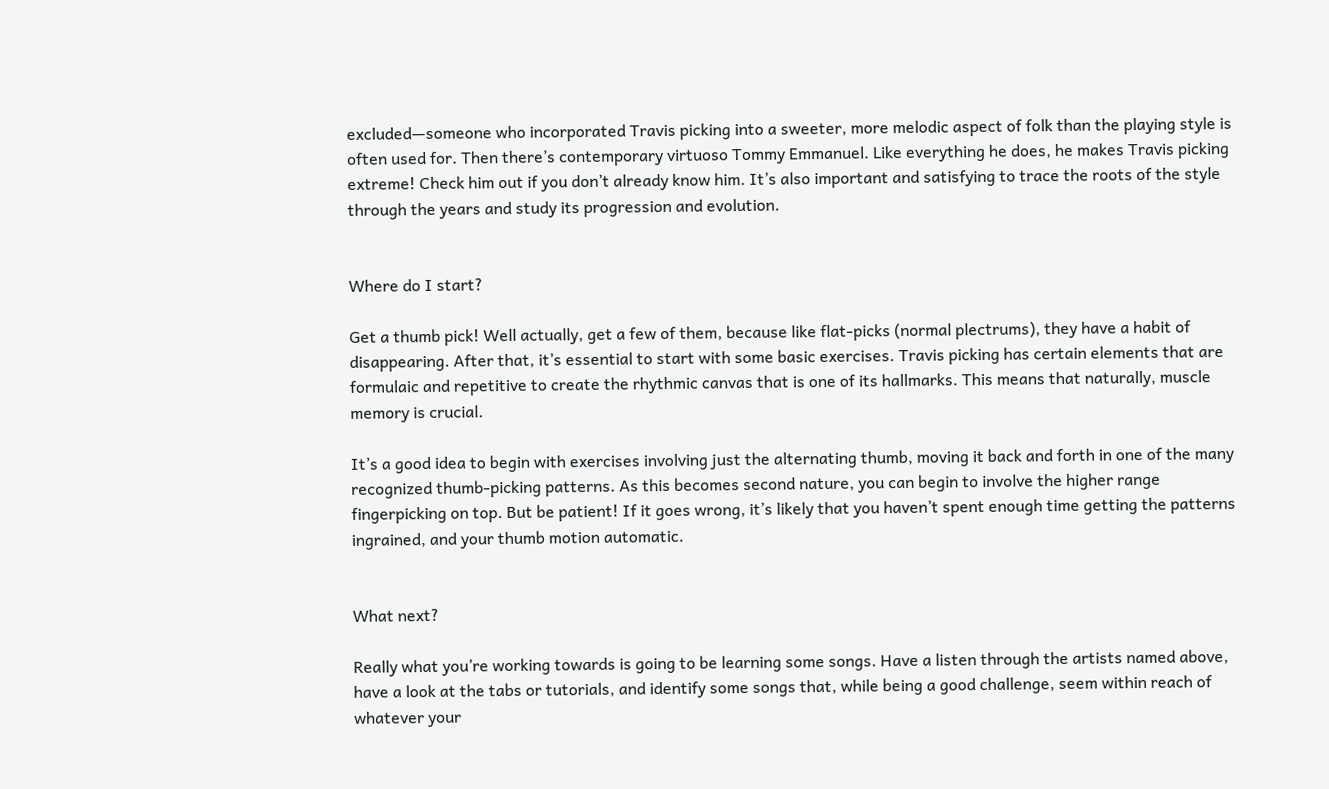excluded—someone who incorporated Travis picking into a sweeter, more melodic aspect of folk than the playing style is often used for. Then there’s contemporary virtuoso Tommy Emmanuel. Like everything he does, he makes Travis picking extreme! Check him out if you don’t already know him. It’s also important and satisfying to trace the roots of the style through the years and study its progression and evolution.


Where do I start?

Get a thumb pick! Well actually, get a few of them, because like flat-picks (normal plectrums), they have a habit of disappearing. After that, it’s essential to start with some basic exercises. Travis picking has certain elements that are formulaic and repetitive to create the rhythmic canvas that is one of its hallmarks. This means that naturally, muscle memory is crucial.

It’s a good idea to begin with exercises involving just the alternating thumb, moving it back and forth in one of the many recognized thumb-picking patterns. As this becomes second nature, you can begin to involve the higher range fingerpicking on top. But be patient! If it goes wrong, it’s likely that you haven’t spent enough time getting the patterns ingrained, and your thumb motion automatic.


What next?

Really what you’re working towards is going to be learning some songs. Have a listen through the artists named above, have a look at the tabs or tutorials, and identify some songs that, while being a good challenge, seem within reach of whatever your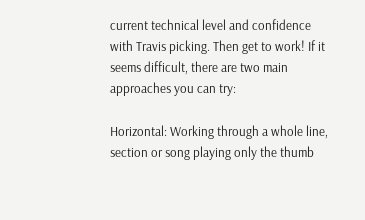current technical level and confidence with Travis picking. Then get to work! If it seems difficult, there are two main approaches you can try:

Horizontal: Working through a whole line, section or song playing only the thumb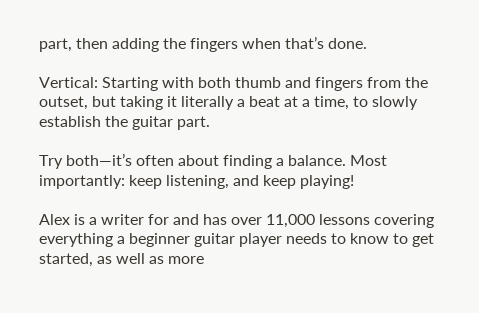part, then adding the fingers when that’s done.

Vertical: Starting with both thumb and fingers from the outset, but taking it literally a beat at a time, to slowly establish the guitar part.

Try both—it’s often about finding a balance. Most importantly: keep listening, and keep playing!

Alex is a writer for and has over 11,000 lessons covering everything a beginner guitar player needs to know to get started, as well as more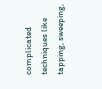complicated techniques like tapping, sweeping,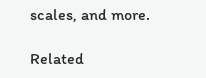scales, and more.

Related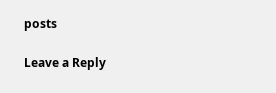posts

Leave a Reply